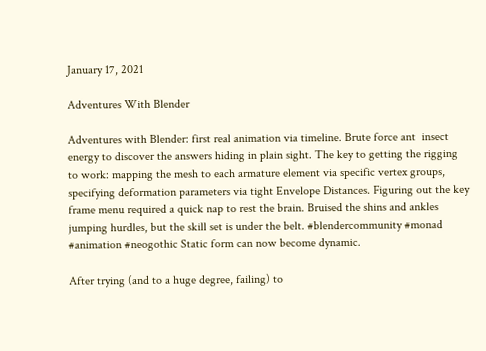January 17, 2021

Adventures With Blender

Adventures with Blender: first real animation via timeline. Brute force ant  insect energy to discover the answers hiding in plain sight. The key to getting the rigging to work: mapping the mesh to each armature element via specific vertex groups, specifying deformation parameters via tight Envelope Distances. Figuring out the key frame menu required a quick nap to rest the brain. Bruised the shins and ankles jumping hurdles, but the skill set is under the belt. #blendercommunity #monad #animation #neogothic Static form can now become dynamic.

After trying (and to a huge degree, failing) to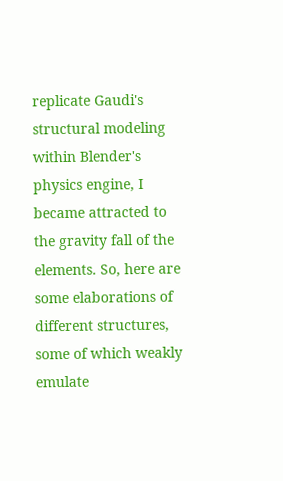replicate Gaudi's structural modeling within Blender's physics engine, I became attracted to the gravity fall of the elements. So, here are some elaborations of different structures, some of which weakly emulate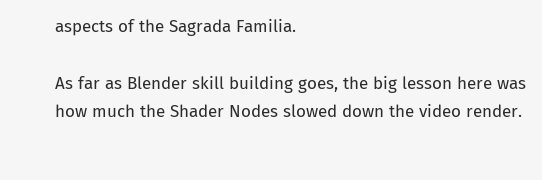aspects of the Sagrada Familia.

As far as Blender skill building goes, the big lesson here was how much the Shader Nodes slowed down the video render.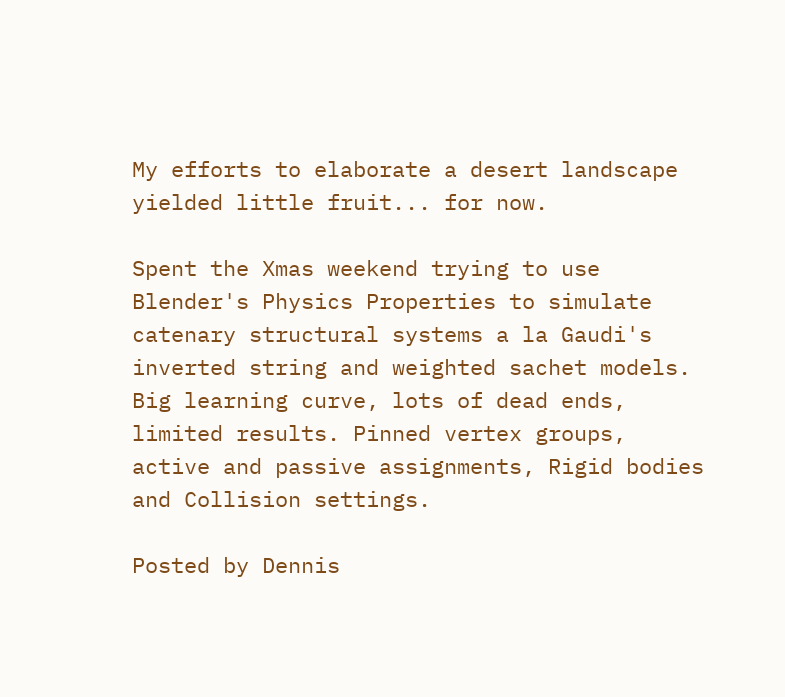My efforts to elaborate a desert landscape yielded little fruit... for now.

Spent the Xmas weekend trying to use Blender's Physics Properties to simulate catenary structural systems a la Gaudi's inverted string and weighted sachet models. Big learning curve, lots of dead ends, limited results. Pinned vertex groups, active and passive assignments, Rigid bodies and Collision settings.

Posted by Dennis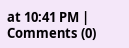at 10:41 PM | Comments (0)